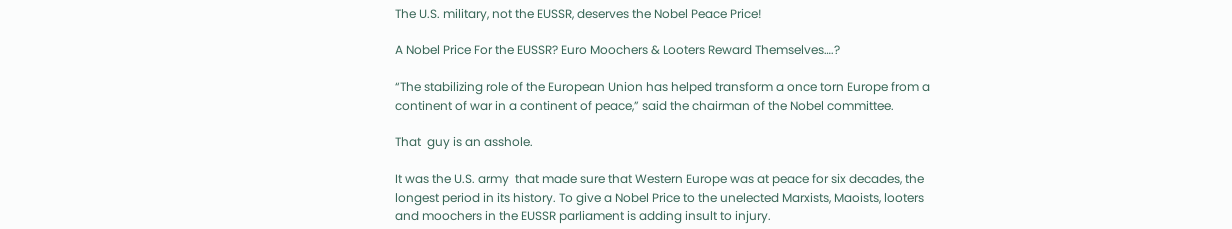The U.S. military, not the EUSSR, deserves the Nobel Peace Price!

A Nobel Price For the EUSSR? Euro Moochers & Looters Reward Themselves….?

“The stabilizing role of the European Union has helped transform a once torn Europe from a continent of war in a continent of peace,” said the chairman of the Nobel committee.

That  guy is an asshole.

It was the U.S. army  that made sure that Western Europe was at peace for six decades, the longest period in its history. To give a Nobel Price to the unelected Marxists, Maoists, looters and moochers in the EUSSR parliament is adding insult to injury.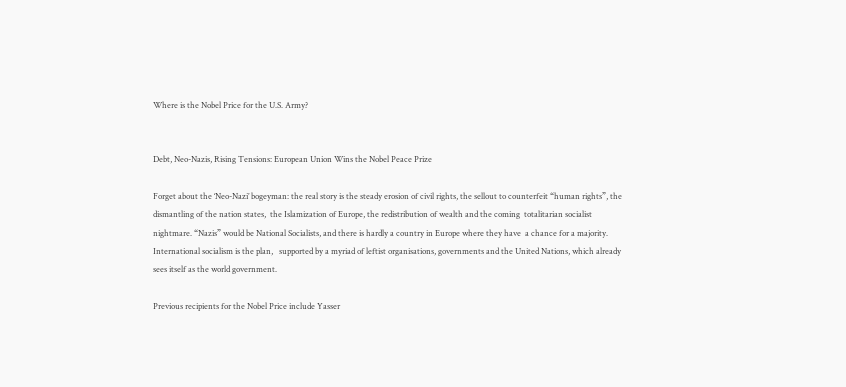Where is the Nobel Price for the U.S. Army?


Debt, Neo-Nazis, Rising Tensions: European Union Wins the Nobel Peace Prize

Forget about the ‘Neo-Nazi’ bogeyman: the real story is the steady erosion of civil rights, the sellout to counterfeit “human rights”, the dismantling of the nation states,  the Islamization of Europe, the redistribution of wealth and the coming  totalitarian socialist nightmare. “Nazis” would be National Socialists, and there is hardly a country in Europe where they have  a chance for a majority. International socialism is the plan,   supported by a myriad of leftist organisations, governments and the United Nations, which already sees itself as the world government.

Previous recipients for the Nobel Price include Yasser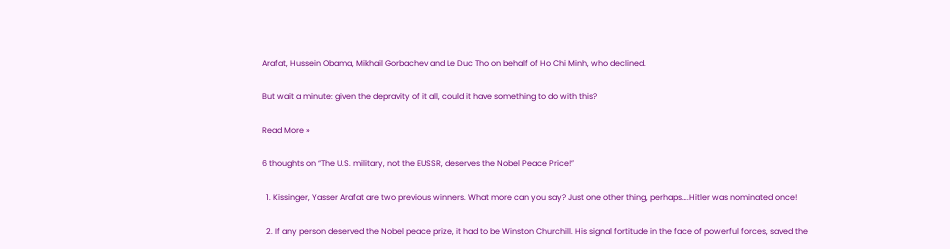Arafat, Hussein Obama, Mikhail Gorbachev and Le Duc Tho on behalf of Ho Chi Minh, who declined.

But wait a minute: given the depravity of it all, could it have something to do with this?

Read More »

6 thoughts on “The U.S. military, not the EUSSR, deserves the Nobel Peace Price!”

  1. Kissinger, Yasser Arafat are two previous winners. What more can you say? Just one other thing, perhaps….Hitler was nominated once!

  2. If any person deserved the Nobel peace prize, it had to be Winston Churchill. His signal fortitude in the face of powerful forces, saved the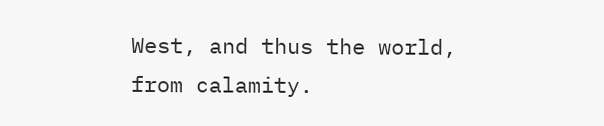West, and thus the world, from calamity.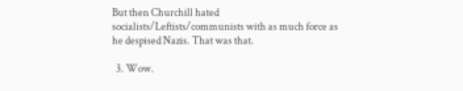But then Churchill hated socialists/Leftists/communists with as much force as he despised Nazis. That was that.

  3. Wow.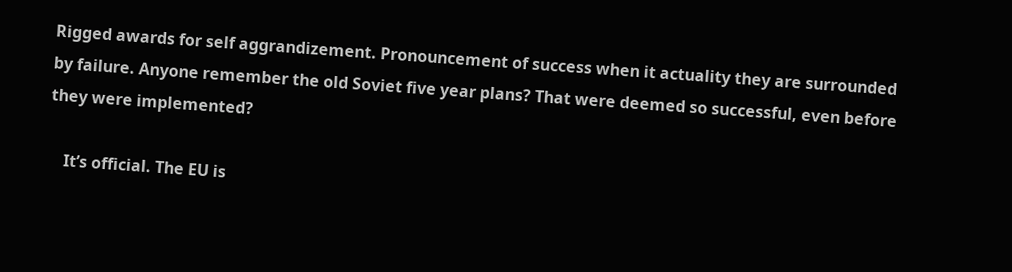Rigged awards for self aggrandizement. Pronouncement of success when it actuality they are surrounded by failure. Anyone remember the old Soviet five year plans? That were deemed so successful, even before they were implemented?

    It’s official. The EU is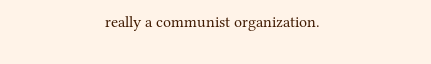really a communist organization.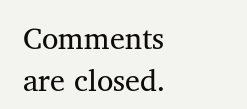Comments are closed.